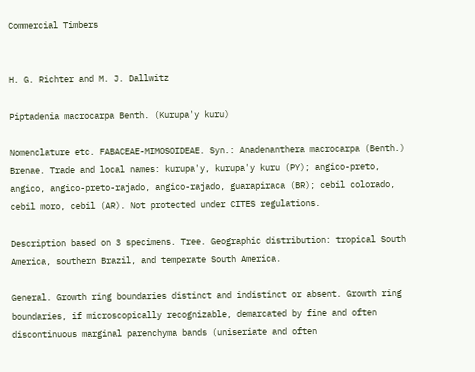Commercial Timbers


H. G. Richter and M. J. Dallwitz

Piptadenia macrocarpa Benth. (Kurupa'y kuru)

Nomenclature etc. FABACEAE-MIMOSOIDEAE. Syn.: Anadenanthera macrocarpa (Benth.) Brenae. Trade and local names: kurupa'y, kurupa'y kuru (PY); angico-preto, angico, angico-preto-rajado, angico-rajado, guarapiraca (BR); cebil colorado, cebil moro, cebil (AR). Not protected under CITES regulations.

Description based on 3 specimens. Tree. Geographic distribution: tropical South America, southern Brazil, and temperate South America.

General. Growth ring boundaries distinct and indistinct or absent. Growth ring boundaries, if microscopically recognizable, demarcated by fine and often discontinuous marginal parenchyma bands (uniseriate and often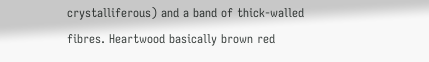crystalliferous) and a band of thick-walled fibres. Heartwood basically brown red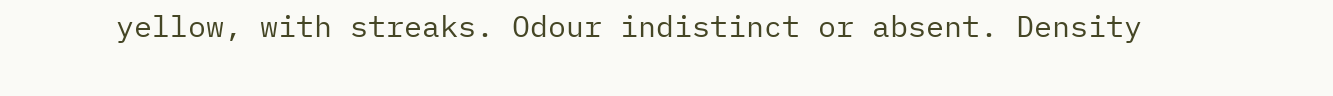yellow, with streaks. Odour indistinct or absent. Density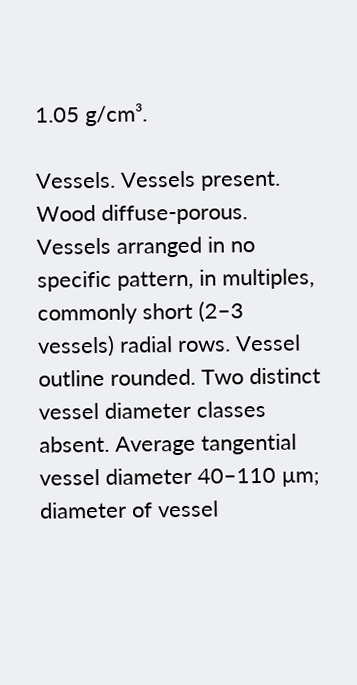1.05 g/cm³.

Vessels. Vessels present. Wood diffuse-porous. Vessels arranged in no specific pattern, in multiples, commonly short (2–3 vessels) radial rows. Vessel outline rounded. Two distinct vessel diameter classes absent. Average tangential vessel diameter 40–110 µm; diameter of vessel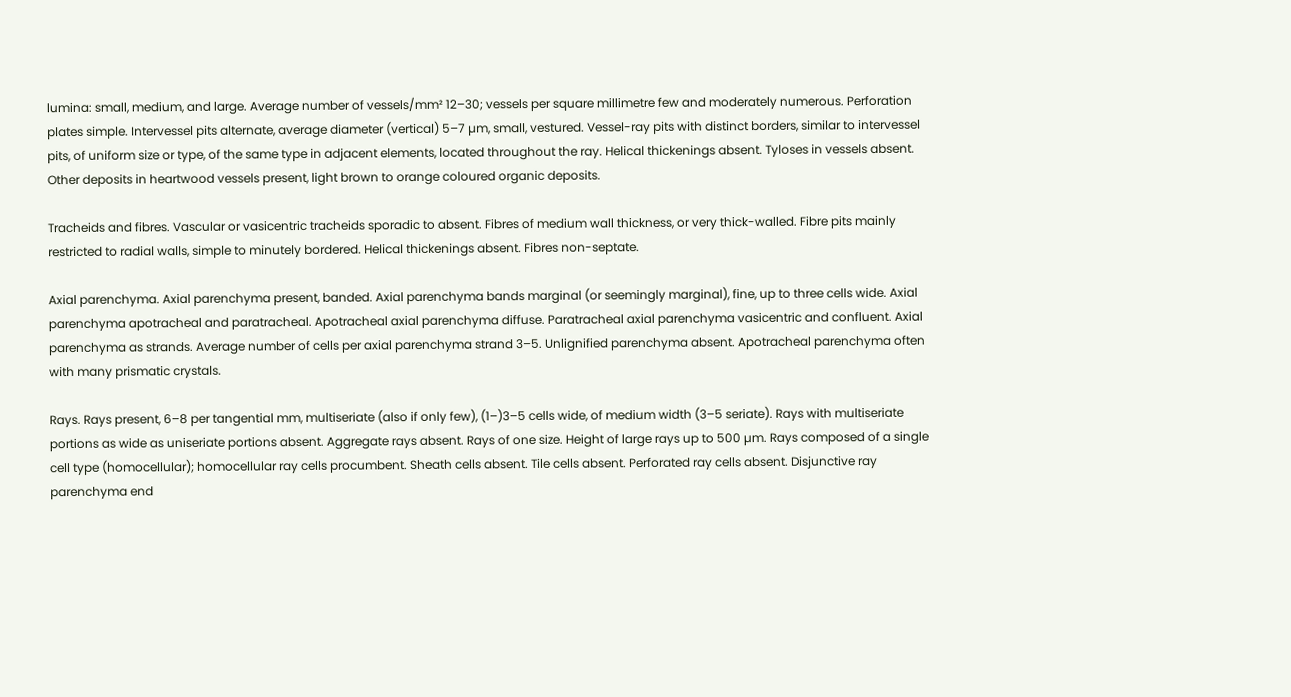lumina: small, medium, and large. Average number of vessels/mm² 12–30; vessels per square millimetre few and moderately numerous. Perforation plates simple. Intervessel pits alternate, average diameter (vertical) 5–7 µm, small, vestured. Vessel-ray pits with distinct borders, similar to intervessel pits, of uniform size or type, of the same type in adjacent elements, located throughout the ray. Helical thickenings absent. Tyloses in vessels absent. Other deposits in heartwood vessels present, light brown to orange coloured organic deposits.

Tracheids and fibres. Vascular or vasicentric tracheids sporadic to absent. Fibres of medium wall thickness, or very thick-walled. Fibre pits mainly restricted to radial walls, simple to minutely bordered. Helical thickenings absent. Fibres non-septate.

Axial parenchyma. Axial parenchyma present, banded. Axial parenchyma bands marginal (or seemingly marginal), fine, up to three cells wide. Axial parenchyma apotracheal and paratracheal. Apotracheal axial parenchyma diffuse. Paratracheal axial parenchyma vasicentric and confluent. Axial parenchyma as strands. Average number of cells per axial parenchyma strand 3–5. Unlignified parenchyma absent. Apotracheal parenchyma often with many prismatic crystals.

Rays. Rays present, 6–8 per tangential mm, multiseriate (also if only few), (1–)3–5 cells wide, of medium width (3–5 seriate). Rays with multiseriate portions as wide as uniseriate portions absent. Aggregate rays absent. Rays of one size. Height of large rays up to 500 µm. Rays composed of a single cell type (homocellular); homocellular ray cells procumbent. Sheath cells absent. Tile cells absent. Perforated ray cells absent. Disjunctive ray parenchyma end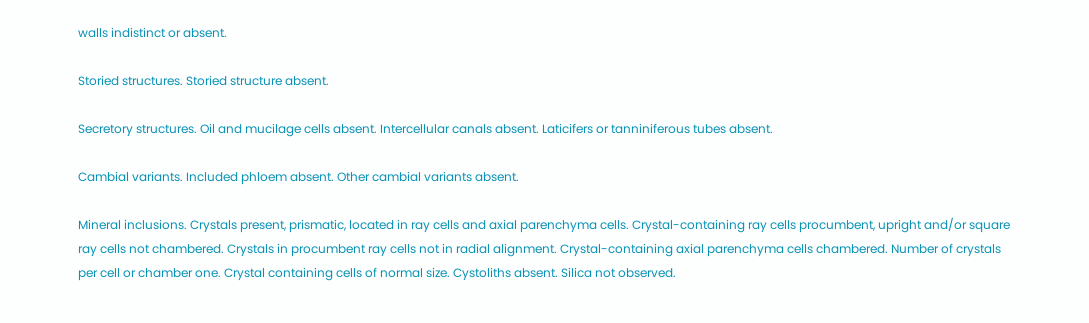walls indistinct or absent.

Storied structures. Storied structure absent.

Secretory structures. Oil and mucilage cells absent. Intercellular canals absent. Laticifers or tanniniferous tubes absent.

Cambial variants. Included phloem absent. Other cambial variants absent.

Mineral inclusions. Crystals present, prismatic, located in ray cells and axial parenchyma cells. Crystal-containing ray cells procumbent, upright and/or square ray cells not chambered. Crystals in procumbent ray cells not in radial alignment. Crystal-containing axial parenchyma cells chambered. Number of crystals per cell or chamber one. Crystal containing cells of normal size. Cystoliths absent. Silica not observed.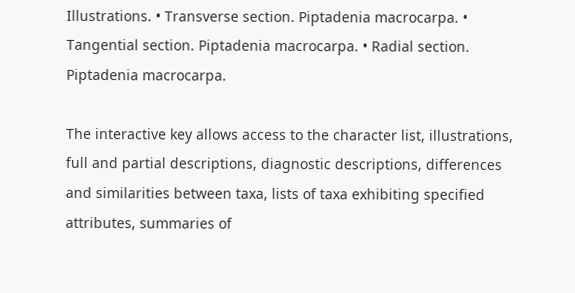Illustrations. • Transverse section. Piptadenia macrocarpa. • Tangential section. Piptadenia macrocarpa. • Radial section. Piptadenia macrocarpa.

The interactive key allows access to the character list, illustrations, full and partial descriptions, diagnostic descriptions, differences and similarities between taxa, lists of taxa exhibiting specified attributes, summaries of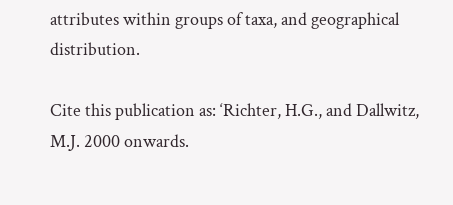attributes within groups of taxa, and geographical distribution.

Cite this publication as: ‘Richter, H.G., and Dallwitz, M.J. 2000 onwards.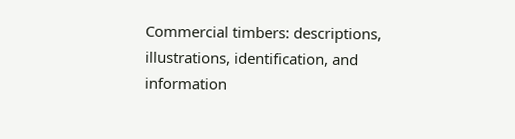Commercial timbers: descriptions, illustrations, identification, and information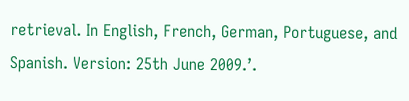retrieval. In English, French, German, Portuguese, and Spanish. Version: 25th June 2009.’.